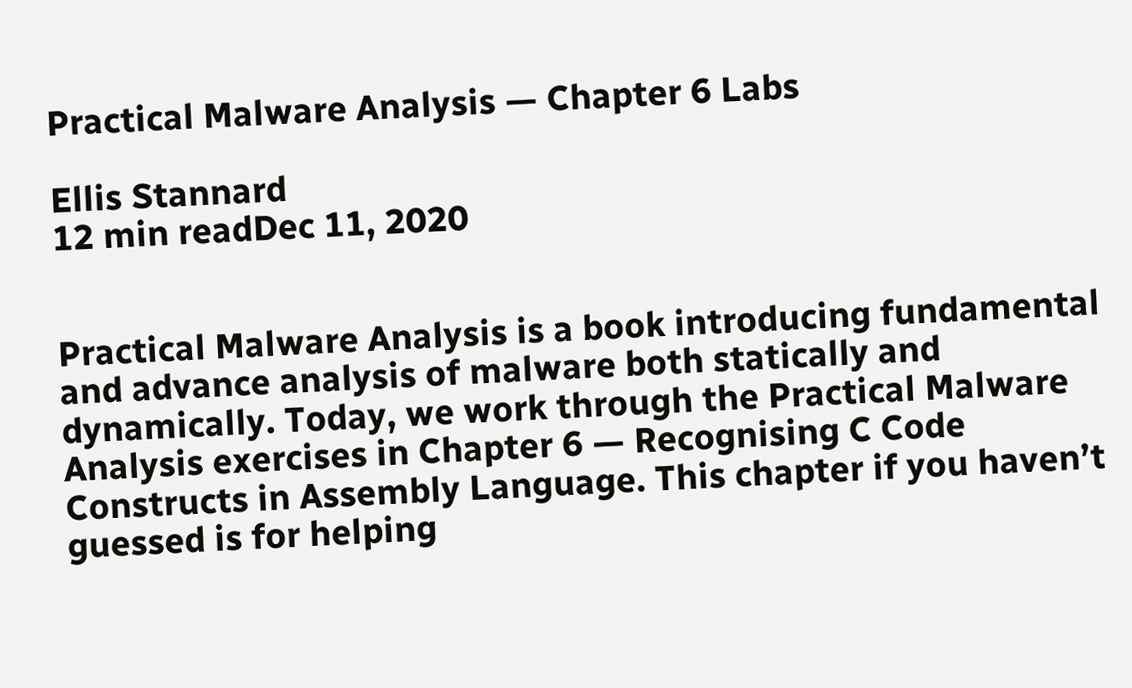Practical Malware Analysis — Chapter 6 Labs

Ellis Stannard
12 min readDec 11, 2020


Practical Malware Analysis is a book introducing fundamental and advance analysis of malware both statically and dynamically. Today, we work through the Practical Malware Analysis exercises in Chapter 6 — Recognising C Code Constructs in Assembly Language. This chapter if you haven’t guessed is for helping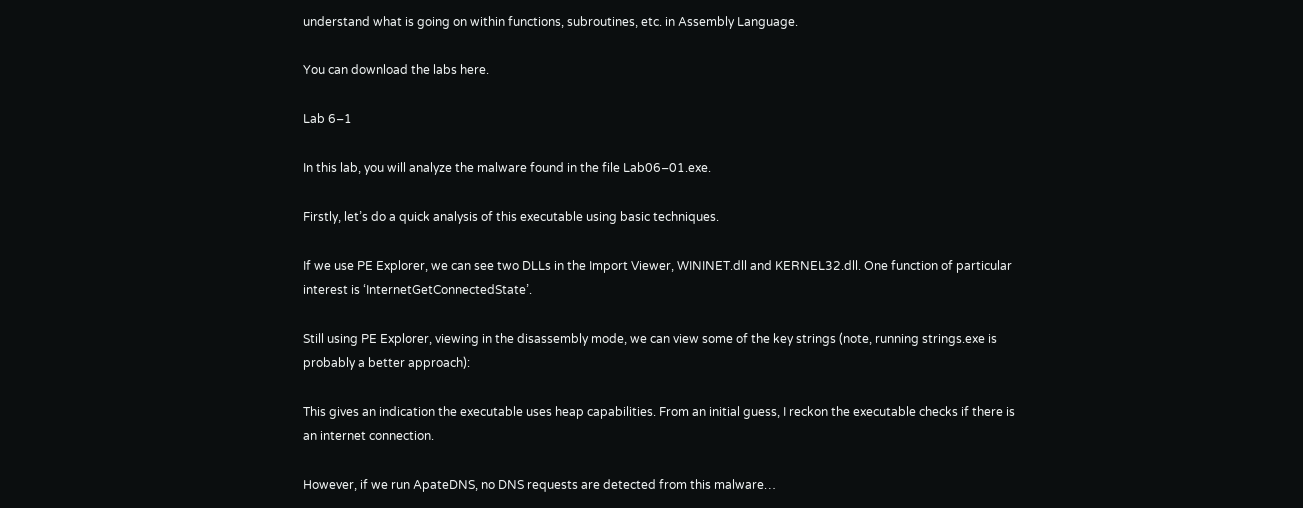understand what is going on within functions, subroutines, etc. in Assembly Language.

You can download the labs here.

Lab 6–1

In this lab, you will analyze the malware found in the file Lab06–01.exe.

Firstly, let’s do a quick analysis of this executable using basic techniques.

If we use PE Explorer, we can see two DLLs in the Import Viewer, WININET.dll and KERNEL32.dll. One function of particular interest is ‘InternetGetConnectedState’.

Still using PE Explorer, viewing in the disassembly mode, we can view some of the key strings (note, running strings.exe is probably a better approach):

This gives an indication the executable uses heap capabilities. From an initial guess, I reckon the executable checks if there is an internet connection.

However, if we run ApateDNS, no DNS requests are detected from this malware…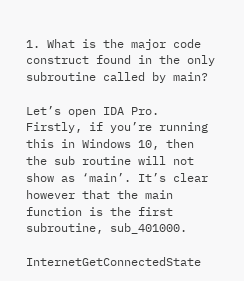1. What is the major code construct found in the only subroutine called by main?

Let’s open IDA Pro. Firstly, if you’re running this in Windows 10, then the sub routine will not show as ‘main’. It’s clear however that the main function is the first subroutine, sub_401000.

InternetGetConnectedState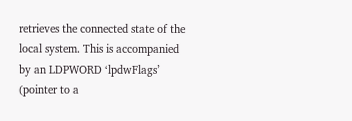retrieves the connected state of the local system. This is accompanied by an LDPWORD ‘lpdwFlags’ (pointer to a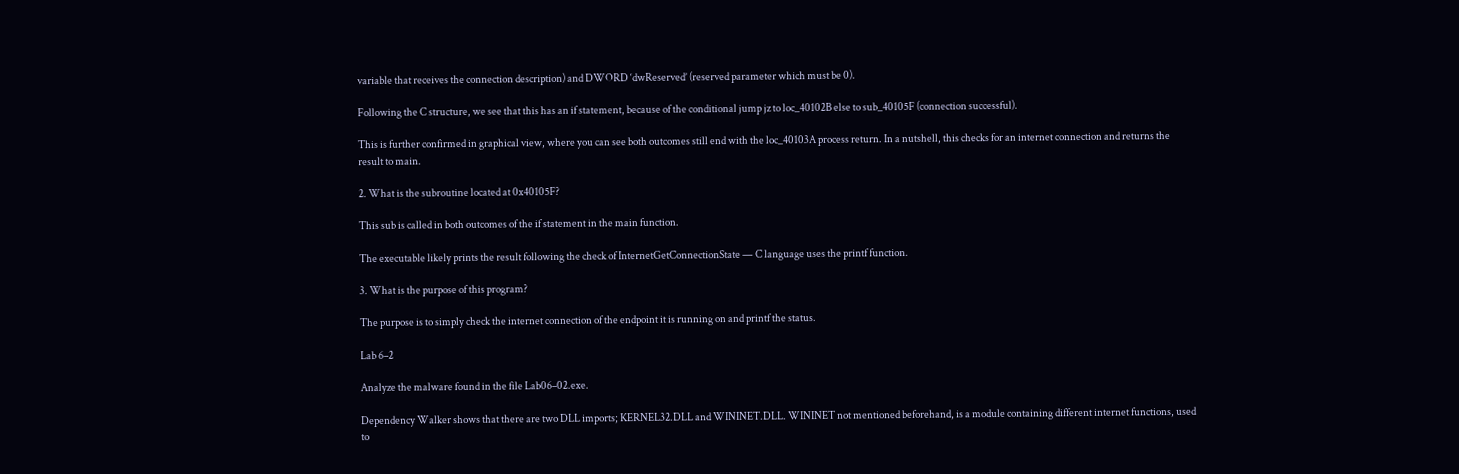variable that receives the connection description) and DWORD ‘dwReserved’ (reserved parameter which must be 0).

Following the C structure, we see that this has an if statement, because of the conditional jump jz to loc_40102B else to sub_40105F (connection successful).

This is further confirmed in graphical view, where you can see both outcomes still end with the loc_40103A process return. In a nutshell, this checks for an internet connection and returns the result to main.

2. What is the subroutine located at 0x40105F?

This sub is called in both outcomes of the if statement in the main function.

The executable likely prints the result following the check of InternetGetConnectionState — C language uses the printf function.

3. What is the purpose of this program?

The purpose is to simply check the internet connection of the endpoint it is running on and printf the status.

Lab 6–2

Analyze the malware found in the file Lab06–02.exe.

Dependency Walker shows that there are two DLL imports; KERNEL32.DLL and WININET.DLL. WININET not mentioned beforehand, is a module containing different internet functions, used to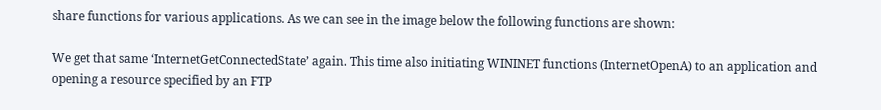share functions for various applications. As we can see in the image below the following functions are shown:

We get that same ‘InternetGetConnectedState’ again. This time also initiating WININET functions (InternetOpenA) to an application and opening a resource specified by an FTP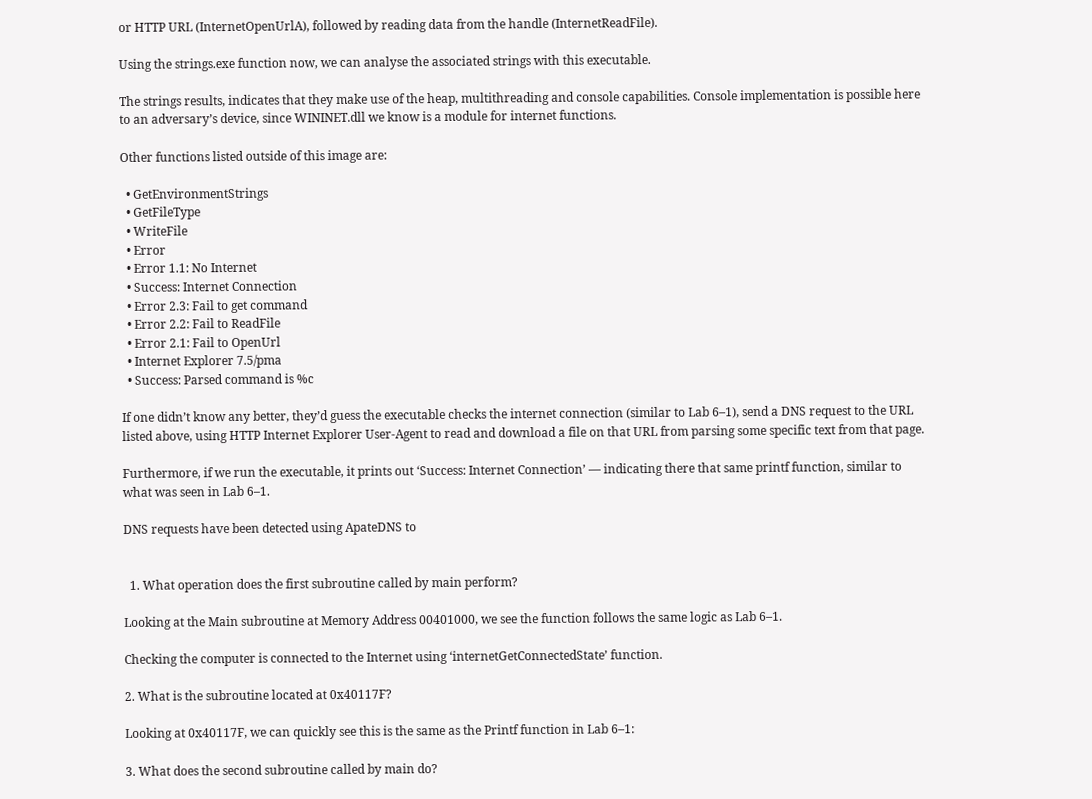or HTTP URL (InternetOpenUrlA), followed by reading data from the handle (InternetReadFile).

Using the strings.exe function now, we can analyse the associated strings with this executable.

The strings results, indicates that they make use of the heap, multithreading and console capabilities. Console implementation is possible here to an adversary’s device, since WININET.dll we know is a module for internet functions.

Other functions listed outside of this image are:

  • GetEnvironmentStrings
  • GetFileType
  • WriteFile
  • Error
  • Error 1.1: No Internet
  • Success: Internet Connection
  • Error 2.3: Fail to get command
  • Error 2.2: Fail to ReadFile
  • Error 2.1: Fail to OpenUrl
  • Internet Explorer 7.5/pma
  • Success: Parsed command is %c

If one didn’t know any better, they’d guess the executable checks the internet connection (similar to Lab 6–1), send a DNS request to the URL listed above, using HTTP Internet Explorer User-Agent to read and download a file on that URL from parsing some specific text from that page.

Furthermore, if we run the executable, it prints out ‘Success: Internet Connection’ — indicating there that same printf function, similar to what was seen in Lab 6–1.

DNS requests have been detected using ApateDNS to


  1. What operation does the first subroutine called by main perform?

Looking at the Main subroutine at Memory Address 00401000, we see the function follows the same logic as Lab 6–1.

Checking the computer is connected to the Internet using ‘internetGetConnectedState’ function.

2. What is the subroutine located at 0x40117F?

Looking at 0x40117F, we can quickly see this is the same as the Printf function in Lab 6–1:

3. What does the second subroutine called by main do?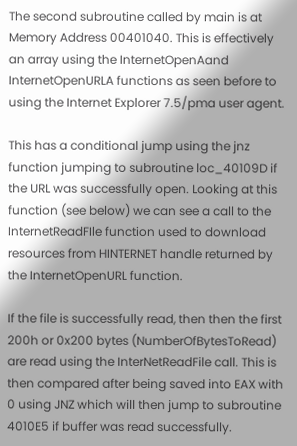The second subroutine called by main is at Memory Address 00401040. This is effectively an array using the InternetOpenAand InternetOpenURLA functions as seen before to using the Internet Explorer 7.5/pma user agent.

This has a conditional jump using the jnz function jumping to subroutine loc_40109D if the URL was successfully open. Looking at this function (see below) we can see a call to the InternetReadFIle function used to download resources from HINTERNET handle returned by the InternetOpenURL function.

If the file is successfully read, then then the first 200h or 0x200 bytes (NumberOfBytesToRead) are read using the InterNetReadFile call. This is then compared after being saved into EAX with 0 using JNZ which will then jump to subroutine 4010E5 if buffer was read successfully.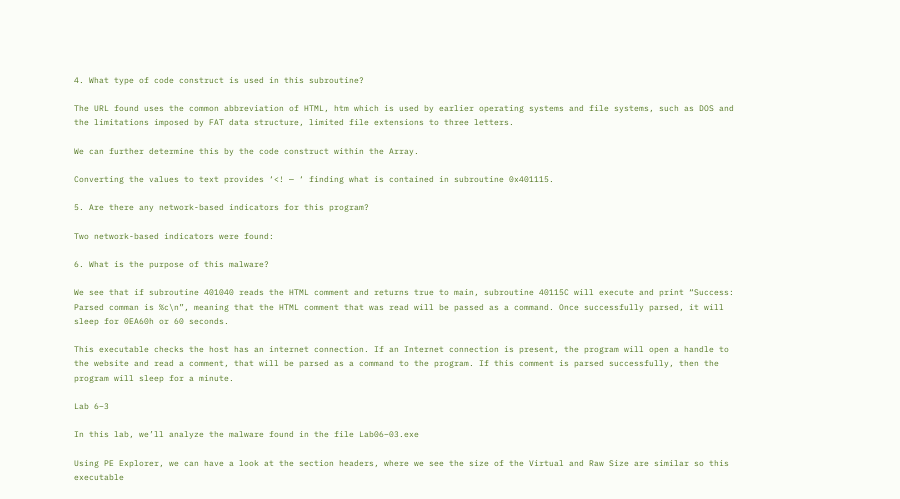4. What type of code construct is used in this subroutine?

The URL found uses the common abbreviation of HTML, htm which is used by earlier operating systems and file systems, such as DOS and the limitations imposed by FAT data structure, limited file extensions to three letters.

We can further determine this by the code construct within the Array.

Converting the values to text provides ‘<! — ‘ finding what is contained in subroutine 0x401115.

5. Are there any network-based indicators for this program?

Two network-based indicators were found:

6. What is the purpose of this malware?

We see that if subroutine 401040 reads the HTML comment and returns true to main, subroutine 40115C will execute and print “Success: Parsed comman is %c\n”, meaning that the HTML comment that was read will be passed as a command. Once successfully parsed, it will sleep for 0EA60h or 60 seconds.

This executable checks the host has an internet connection. If an Internet connection is present, the program will open a handle to the website and read a comment, that will be parsed as a command to the program. If this comment is parsed successfully, then the program will sleep for a minute.

Lab 6–3

In this lab, we’ll analyze the malware found in the file Lab06–03.exe

Using PE Explorer, we can have a look at the section headers, where we see the size of the Virtual and Raw Size are similar so this executable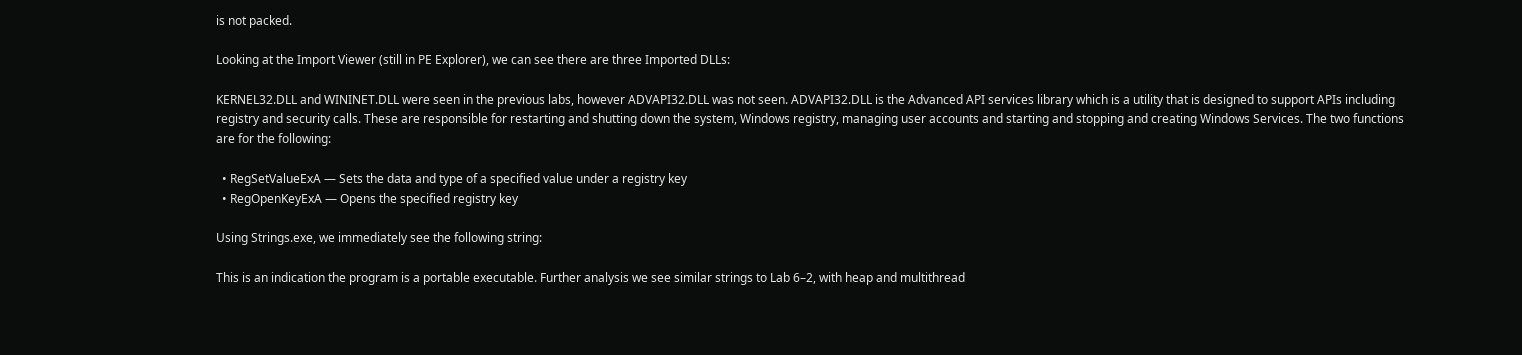is not packed.

Looking at the Import Viewer (still in PE Explorer), we can see there are three Imported DLLs:

KERNEL32.DLL and WININET.DLL were seen in the previous labs, however ADVAPI32.DLL was not seen. ADVAPI32.DLL is the Advanced API services library which is a utility that is designed to support APIs including registry and security calls. These are responsible for restarting and shutting down the system, Windows registry, managing user accounts and starting and stopping and creating Windows Services. The two functions are for the following:

  • RegSetValueExA — Sets the data and type of a specified value under a registry key
  • RegOpenKeyExA — Opens the specified registry key

Using Strings.exe, we immediately see the following string:

This is an indication the program is a portable executable. Further analysis we see similar strings to Lab 6–2, with heap and multithread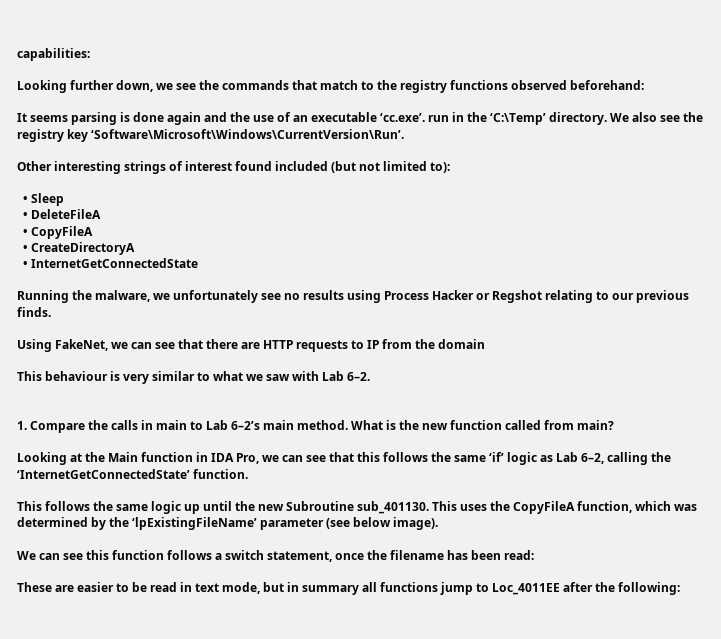capabilities:

Looking further down, we see the commands that match to the registry functions observed beforehand:

It seems parsing is done again and the use of an executable ‘cc.exe’. run in the ‘C:\Temp’ directory. We also see the registry key ‘Software\Microsoft\Windows\CurrentVersion\Run’.

Other interesting strings of interest found included (but not limited to):

  • Sleep
  • DeleteFileA
  • CopyFileA
  • CreateDirectoryA
  • InternetGetConnectedState

Running the malware, we unfortunately see no results using Process Hacker or Regshot relating to our previous finds.

Using FakeNet, we can see that there are HTTP requests to IP from the domain

This behaviour is very similar to what we saw with Lab 6–2.


1. Compare the calls in main to Lab 6–2’s main method. What is the new function called from main?

Looking at the Main function in IDA Pro, we can see that this follows the same ‘if’ logic as Lab 6–2, calling the ‘InternetGetConnectedState’ function.

This follows the same logic up until the new Subroutine sub_401130. This uses the CopyFileA function, which was determined by the ‘lpExistingFileName’ parameter (see below image).

We can see this function follows a switch statement, once the filename has been read:

These are easier to be read in text mode, but in summary all functions jump to Loc_4011EE after the following: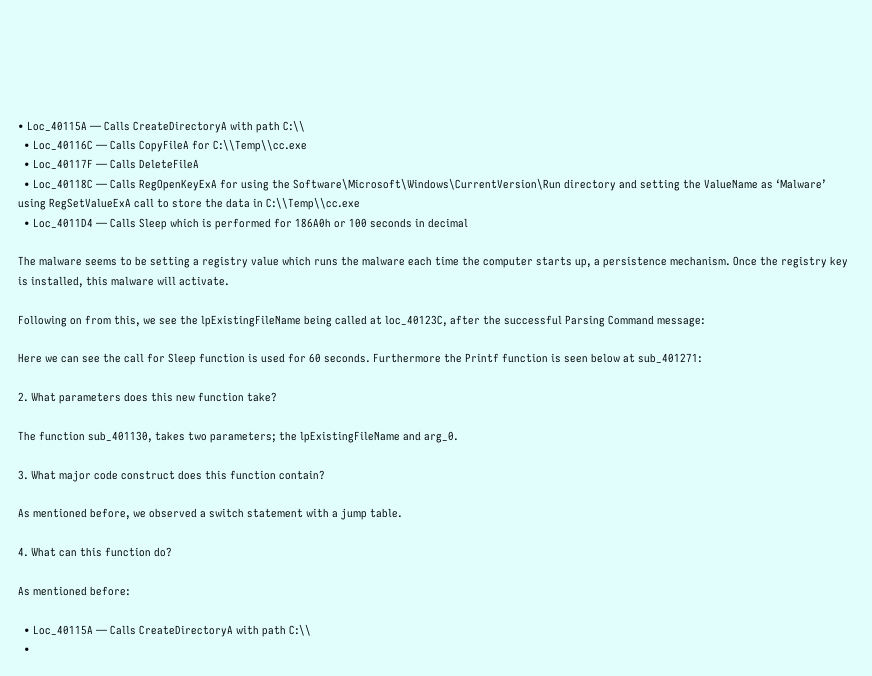• Loc_40115A — Calls CreateDirectoryA with path C:\\
  • Loc_40116C — Calls CopyFileA for C:\\Temp\\cc.exe
  • Loc_40117F — Calls DeleteFileA
  • Loc_40118C — Calls RegOpenKeyExA for using the Software\Microsoft\Windows\CurrentVersion\Run directory and setting the ValueName as ‘Malware’ using RegSetValueExA call to store the data in C:\\Temp\\cc.exe
  • Loc_4011D4 — Calls Sleep which is performed for 186A0h or 100 seconds in decimal

The malware seems to be setting a registry value which runs the malware each time the computer starts up, a persistence mechanism. Once the registry key is installed, this malware will activate.

Following on from this, we see the lpExistingFileName being called at loc_40123C, after the successful Parsing Command message:

Here we can see the call for Sleep function is used for 60 seconds. Furthermore the Printf function is seen below at sub_401271:

2. What parameters does this new function take?

The function sub_401130, takes two parameters; the lpExistingFileName and arg_0.

3. What major code construct does this function contain?

As mentioned before, we observed a switch statement with a jump table.

4. What can this function do?

As mentioned before:

  • Loc_40115A — Calls CreateDirectoryA with path C:\\
  •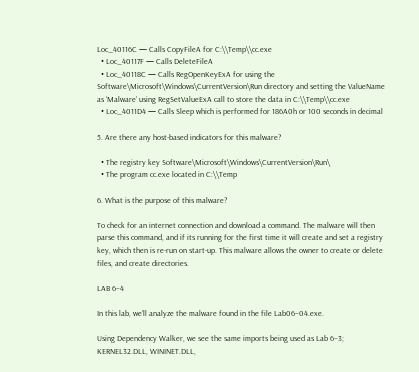Loc_40116C — Calls CopyFileA for C:\\Temp\\cc.exe
  • Loc_40117F — Calls DeleteFileA
  • Loc_40118C — Calls RegOpenKeyExA for using the Software\Microsoft\Windows\CurrentVersion\Run directory and setting the ValueName as ‘Malware’ using RegSetValueExA call to store the data in C:\\Temp\\cc.exe
  • Loc_4011D4 — Calls Sleep which is performed for 186A0h or 100 seconds in decimal

5. Are there any host-based indicators for this malware?

  • The registry key Software\Microsoft\Windows\CurrentVersion\Run\
  • The program cc.exe located in C:\\Temp

6. What is the purpose of this malware?

To check for an internet connection and download a command. The malware will then parse this command, and if its running for the first time it will create and set a registry key, which then is re-run on start-up. This malware allows the owner to create or delete files, and create directories.

LAB 6–4

In this lab, we’ll analyze the malware found in the file Lab06–04.exe.

Using Dependency Walker, we see the same imports being used as Lab 6–3; KERNEL32.DLL, WININET.DLL,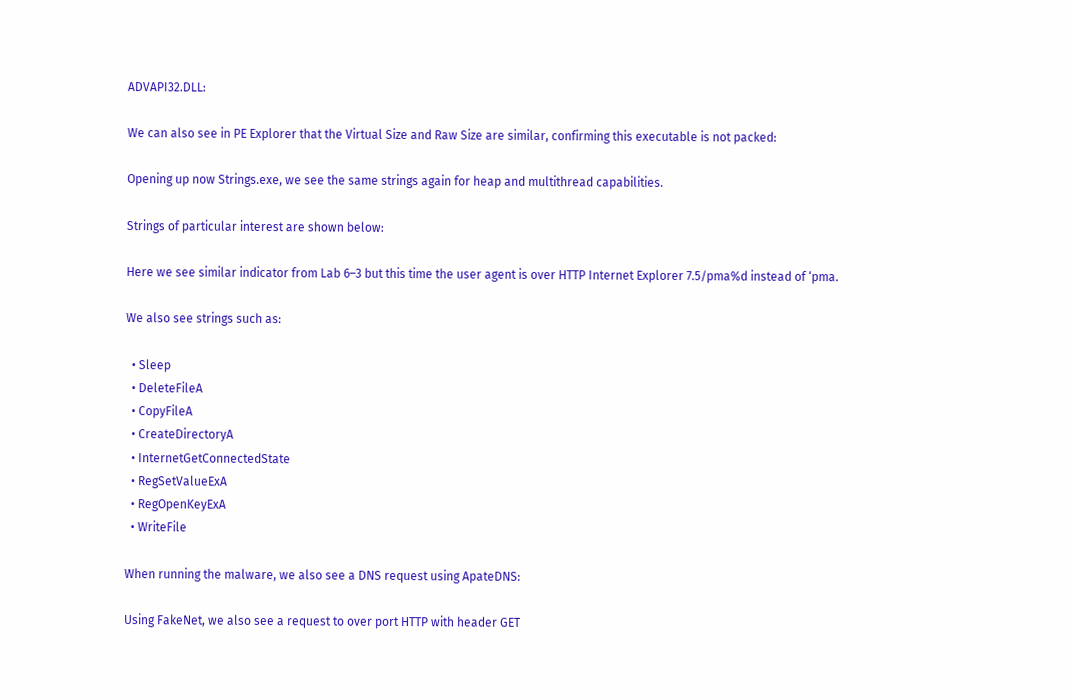ADVAPI32.DLL:

We can also see in PE Explorer that the Virtual Size and Raw Size are similar, confirming this executable is not packed:

Opening up now Strings.exe, we see the same strings again for heap and multithread capabilities.

Strings of particular interest are shown below:

Here we see similar indicator from Lab 6–3 but this time the user agent is over HTTP Internet Explorer 7.5/pma%d instead of ‘pma.

We also see strings such as:

  • Sleep
  • DeleteFileA
  • CopyFileA
  • CreateDirectoryA
  • InternetGetConnectedState
  • RegSetValueExA
  • RegOpenKeyExA
  • WriteFile

When running the malware, we also see a DNS request using ApateDNS:

Using FakeNet, we also see a request to over port HTTP with header GET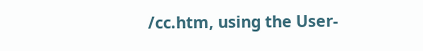/cc.htm, using the User-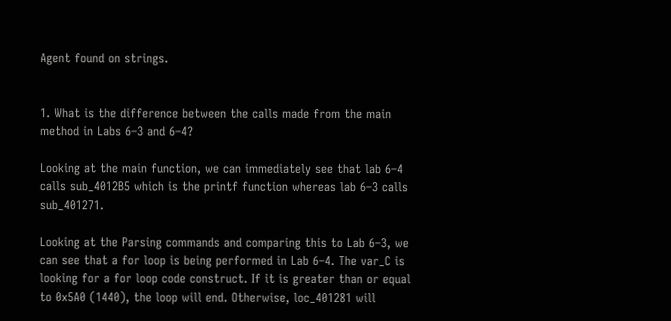Agent found on strings.


1. What is the difference between the calls made from the main method in Labs 6–3 and 6–4?

Looking at the main function, we can immediately see that lab 6–4 calls sub_4012B5 which is the printf function whereas lab 6–3 calls sub_401271.

Looking at the Parsing commands and comparing this to Lab 6–3, we can see that a for loop is being performed in Lab 6–4. The var_C is looking for a for loop code construct. If it is greater than or equal to 0x5A0 (1440), the loop will end. Otherwise, loc_401281 will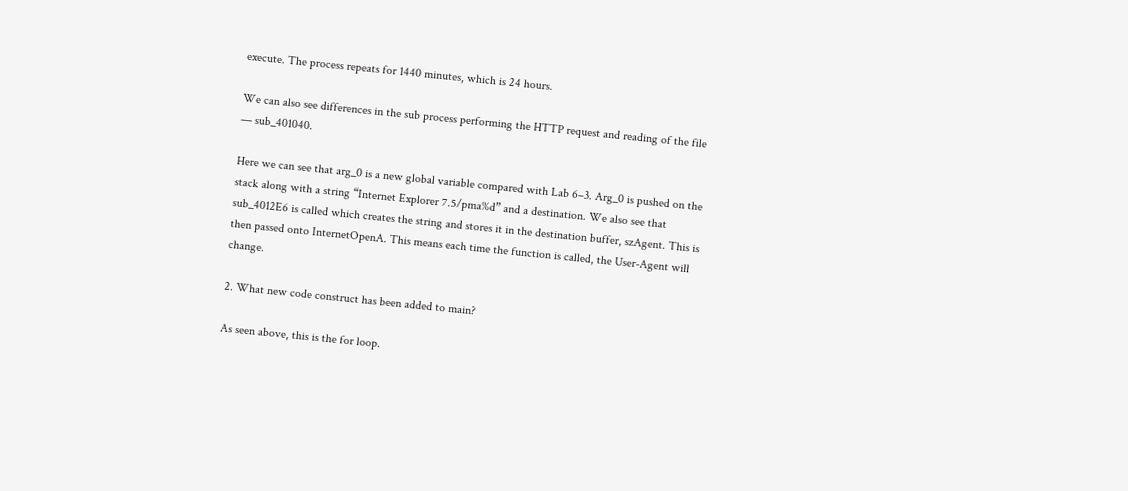execute. The process repeats for 1440 minutes, which is 24 hours.

We can also see differences in the sub process performing the HTTP request and reading of the file — sub_401040.

Here we can see that arg_0 is a new global variable compared with Lab 6–3. Arg_0 is pushed on the stack along with a string “Internet Explorer 7.5/pma%d” and a destination. We also see that sub_4012E6 is called which creates the string and stores it in the destination buffer, szAgent. This is then passed onto InternetOpenA. This means each time the function is called, the User-Agent will change.

2. What new code construct has been added to main?

As seen above, this is the for loop.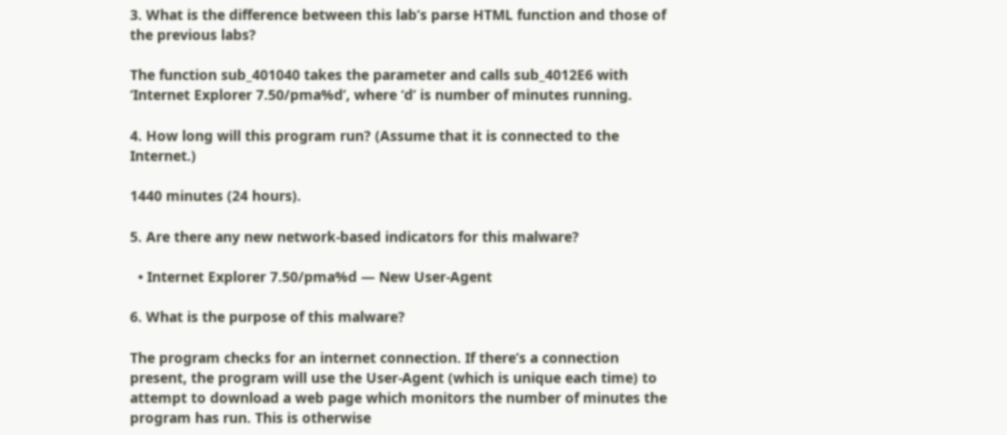3. What is the difference between this lab’s parse HTML function and those of the previous labs?

The function sub_401040 takes the parameter and calls sub_4012E6 with ‘Internet Explorer 7.50/pma%d’, where ‘d’ is number of minutes running.

4. How long will this program run? (Assume that it is connected to the Internet.)

1440 minutes (24 hours).

5. Are there any new network-based indicators for this malware?

  • Internet Explorer 7.50/pma%d — New User-Agent

6. What is the purpose of this malware?

The program checks for an internet connection. If there’s a connection present, the program will use the User-Agent (which is unique each time) to attempt to download a web page which monitors the number of minutes the program has run. This is otherwise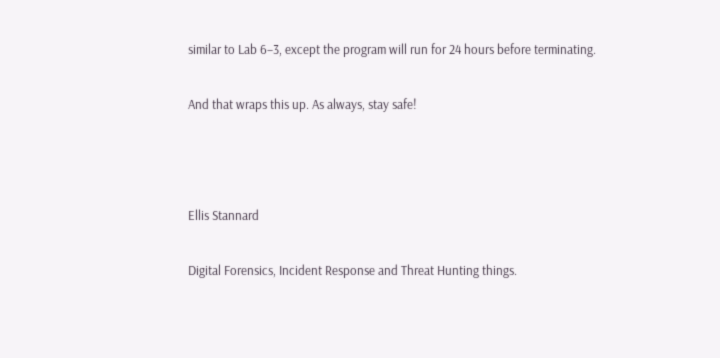similar to Lab 6–3, except the program will run for 24 hours before terminating.

And that wraps this up. As always, stay safe!



Ellis Stannard

Digital Forensics, Incident Response and Threat Hunting things.